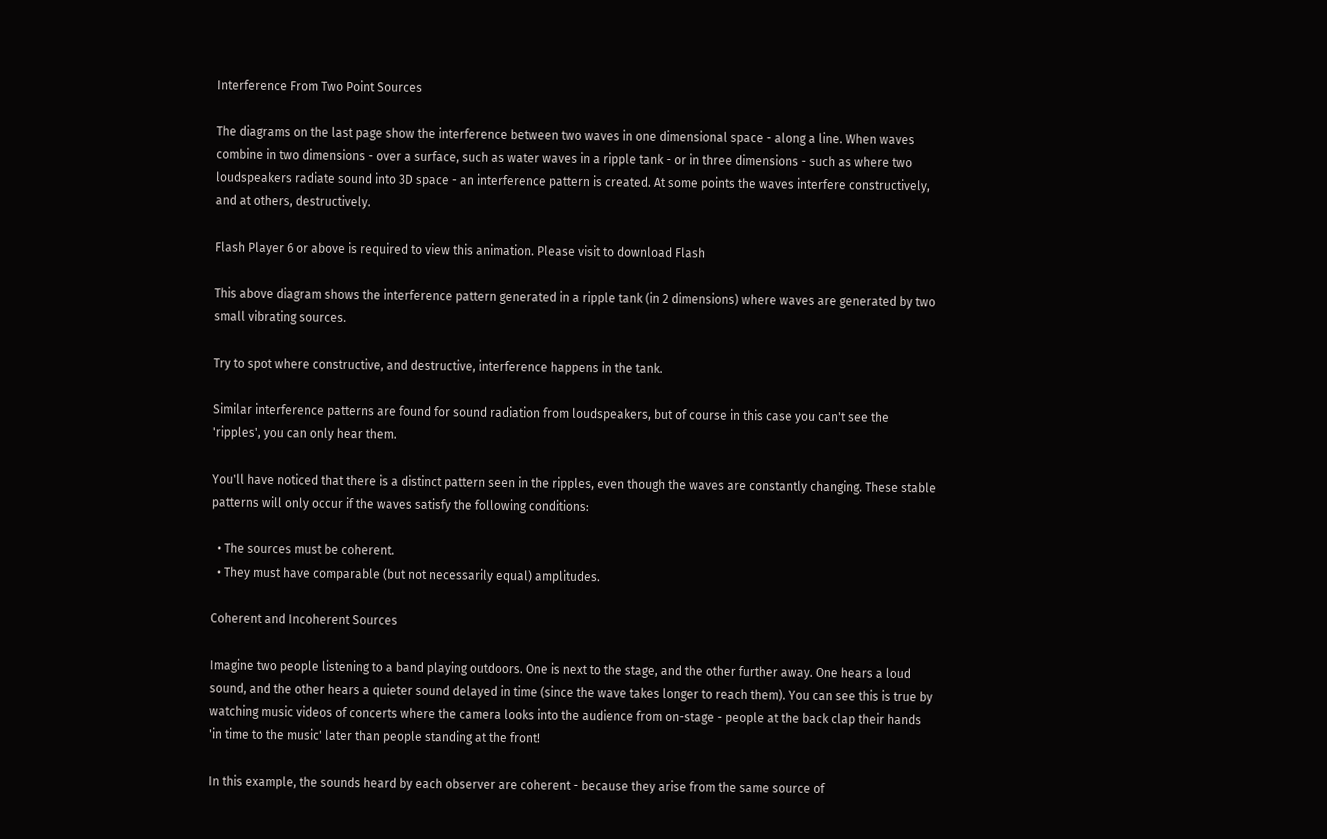Interference From Two Point Sources

The diagrams on the last page show the interference between two waves in one dimensional space - along a line. When waves combine in two dimensions - over a surface, such as water waves in a ripple tank - or in three dimensions - such as where two loudspeakers radiate sound into 3D space - an interference pattern is created. At some points the waves interfere constructively, and at others, destructively.

Flash Player 6 or above is required to view this animation. Please visit to download Flash

This above diagram shows the interference pattern generated in a ripple tank (in 2 dimensions) where waves are generated by two small vibrating sources.

Try to spot where constructive, and destructive, interference happens in the tank.

Similar interference patterns are found for sound radiation from loudspeakers, but of course in this case you can't see the 'ripples', you can only hear them.

You'll have noticed that there is a distinct pattern seen in the ripples, even though the waves are constantly changing. These stable patterns will only occur if the waves satisfy the following conditions:

  • The sources must be coherent.
  • They must have comparable (but not necessarily equal) amplitudes.

Coherent and Incoherent Sources

Imagine two people listening to a band playing outdoors. One is next to the stage, and the other further away. One hears a loud sound, and the other hears a quieter sound delayed in time (since the wave takes longer to reach them). You can see this is true by watching music videos of concerts where the camera looks into the audience from on-stage - people at the back clap their hands 'in time to the music' later than people standing at the front!

In this example, the sounds heard by each observer are coherent - because they arise from the same source of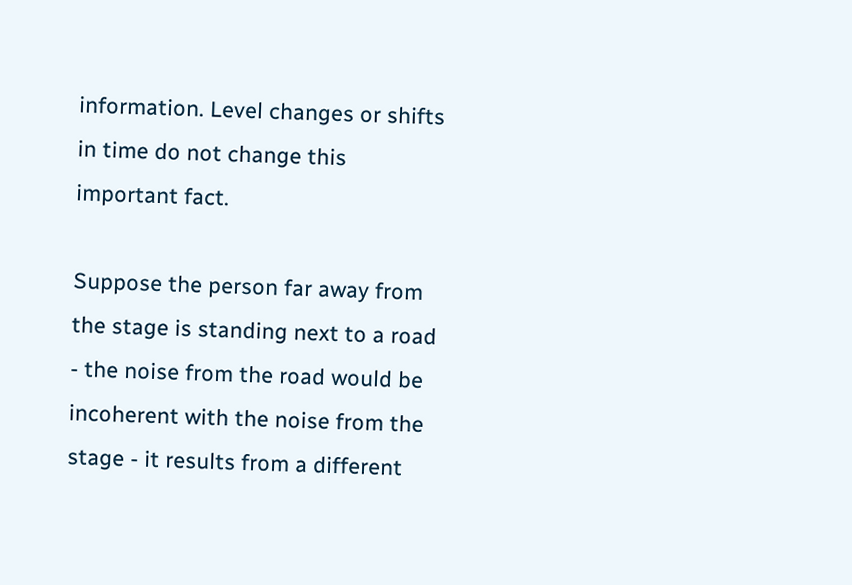information. Level changes or shifts in time do not change this important fact.

Suppose the person far away from the stage is standing next to a road - the noise from the road would be incoherent with the noise from the stage - it results from a different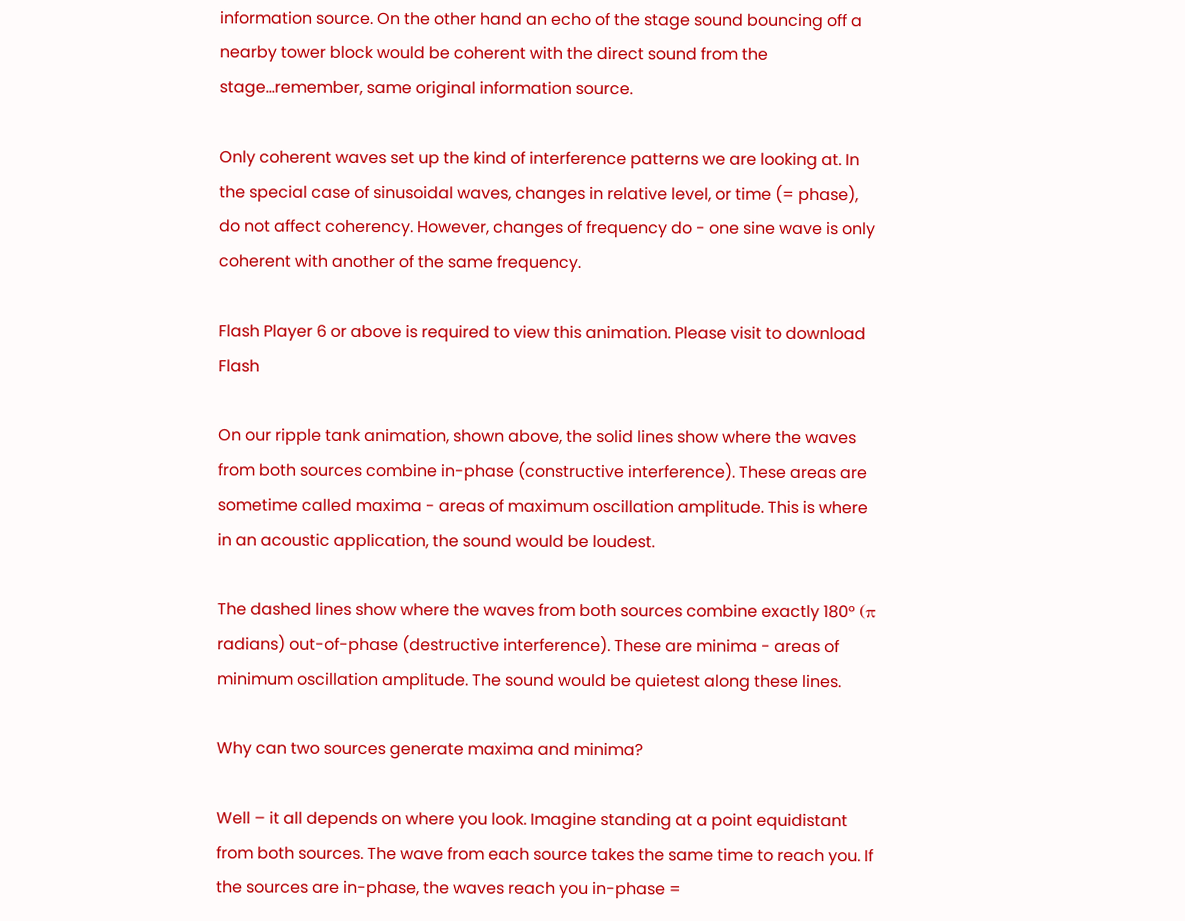information source. On the other hand an echo of the stage sound bouncing off a nearby tower block would be coherent with the direct sound from the stage...remember, same original information source.

Only coherent waves set up the kind of interference patterns we are looking at. In the special case of sinusoidal waves, changes in relative level, or time (= phase), do not affect coherency. However, changes of frequency do - one sine wave is only coherent with another of the same frequency.

Flash Player 6 or above is required to view this animation. Please visit to download Flash

On our ripple tank animation, shown above, the solid lines show where the waves from both sources combine in-phase (constructive interference). These areas are sometime called maxima - areas of maximum oscillation amplitude. This is where in an acoustic application, the sound would be loudest.

The dashed lines show where the waves from both sources combine exactly 180° (π radians) out-of-phase (destructive interference). These are minima - areas of minimum oscillation amplitude. The sound would be quietest along these lines.

Why can two sources generate maxima and minima?

Well – it all depends on where you look. Imagine standing at a point equidistant from both sources. The wave from each source takes the same time to reach you. If the sources are in-phase, the waves reach you in-phase =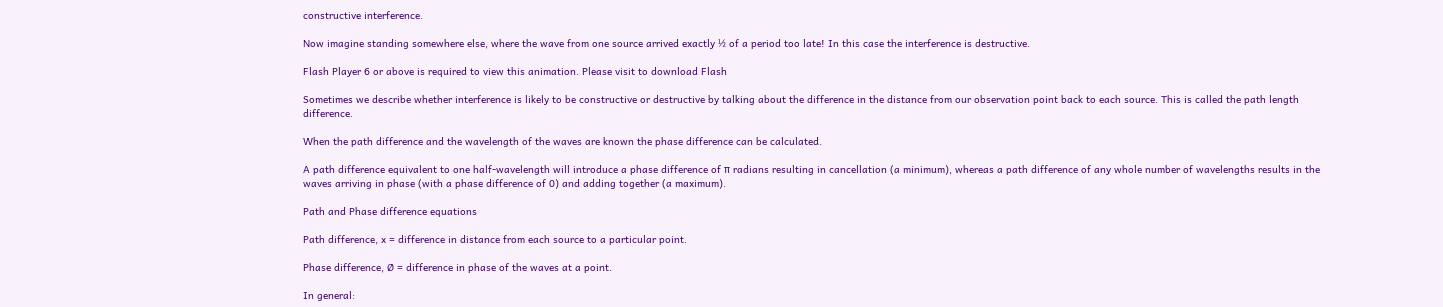constructive interference.

Now imagine standing somewhere else, where the wave from one source arrived exactly ½ of a period too late! In this case the interference is destructive.

Flash Player 6 or above is required to view this animation. Please visit to download Flash

Sometimes we describe whether interference is likely to be constructive or destructive by talking about the difference in the distance from our observation point back to each source. This is called the path length difference.

When the path difference and the wavelength of the waves are known the phase difference can be calculated.

A path difference equivalent to one half-wavelength will introduce a phase difference of π radians resulting in cancellation (a minimum), whereas a path difference of any whole number of wavelengths results in the waves arriving in phase (with a phase difference of 0) and adding together (a maximum).

Path and Phase difference equations

Path difference, x = difference in distance from each source to a particular point.

Phase difference, Ø = difference in phase of the waves at a point.

In general: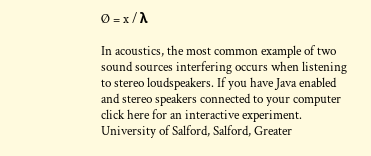Ø = x / λ

In acoustics, the most common example of two sound sources interfering occurs when listening to stereo loudspeakers. If you have Java enabled and stereo speakers connected to your computer click here for an interactive experiment.
University of Salford, Salford, Greater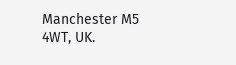Manchester M5 4WT, UK.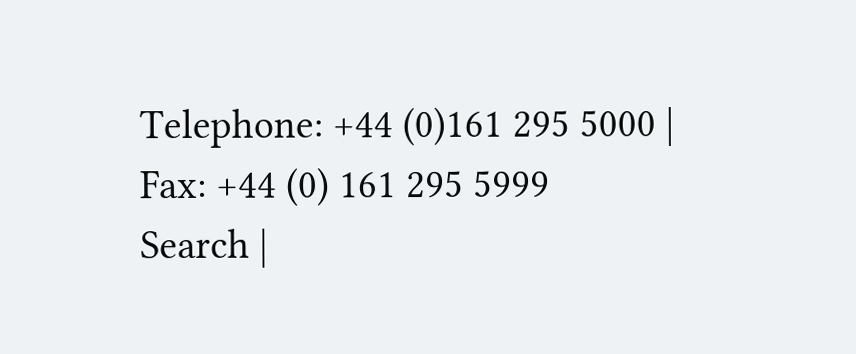Telephone: +44 (0)161 295 5000 | Fax: +44 (0) 161 295 5999
Search |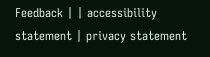Feedback | | accessibility statement | privacy statement